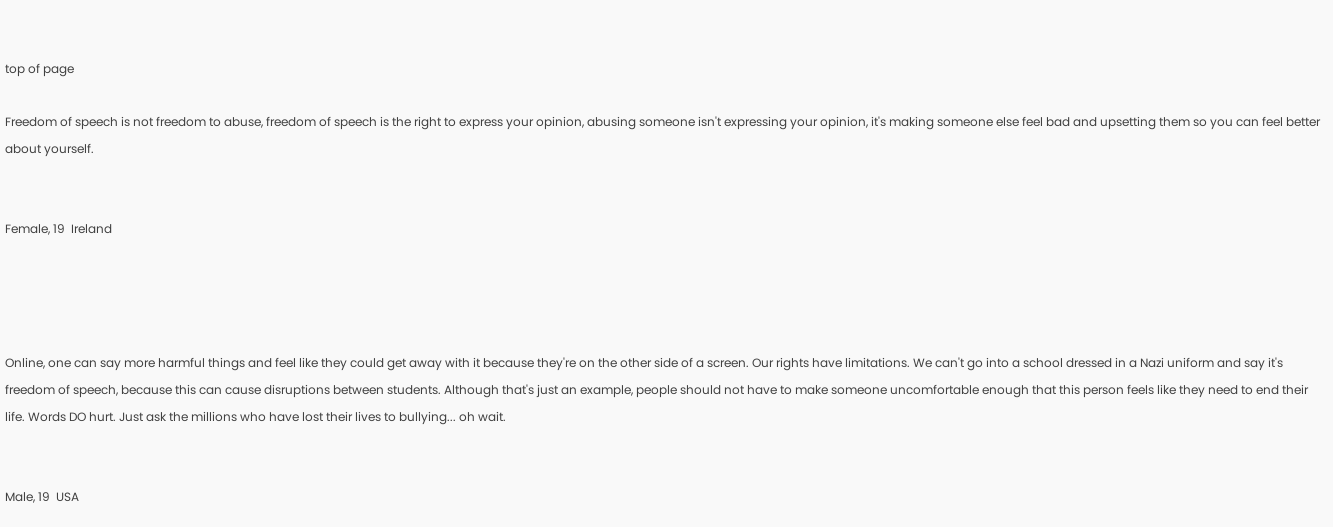top of page

Freedom of speech is not freedom to abuse, freedom of speech is the right to express your opinion, abusing someone isn't expressing your opinion, it's making someone else feel bad and upsetting them so you can feel better about yourself.


Female, 19  Ireland




Online, one can say more harmful things and feel like they could get away with it because they're on the other side of a screen. Our rights have limitations. We can't go into a school dressed in a Nazi uniform and say it's freedom of speech, because this can cause disruptions between students. Although that's just an example, people should not have to make someone uncomfortable enough that this person feels like they need to end their life. Words DO hurt. Just ask the millions who have lost their lives to bullying... oh wait.


Male, 19  USA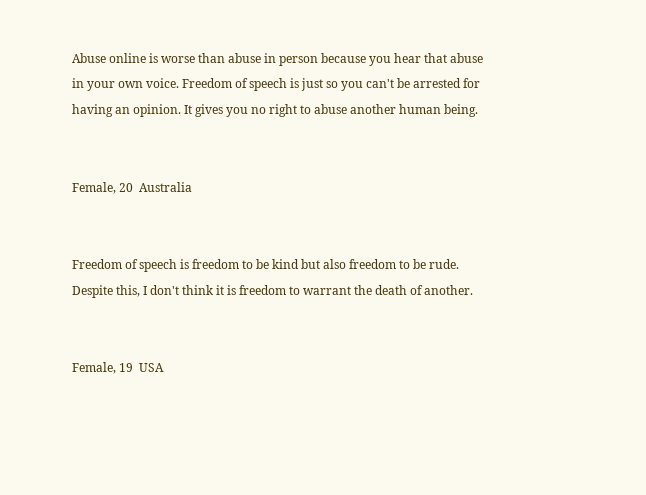Abuse online is worse than abuse in person because you hear that abuse in your own voice. Freedom of speech is just so you can't be arrested for having an opinion. It gives you no right to abuse another human being.


Female, 20  Australia


Freedom of speech is freedom to be kind but also freedom to be rude. Despite this, I don't think it is freedom to warrant the death of another.


Female, 19  USA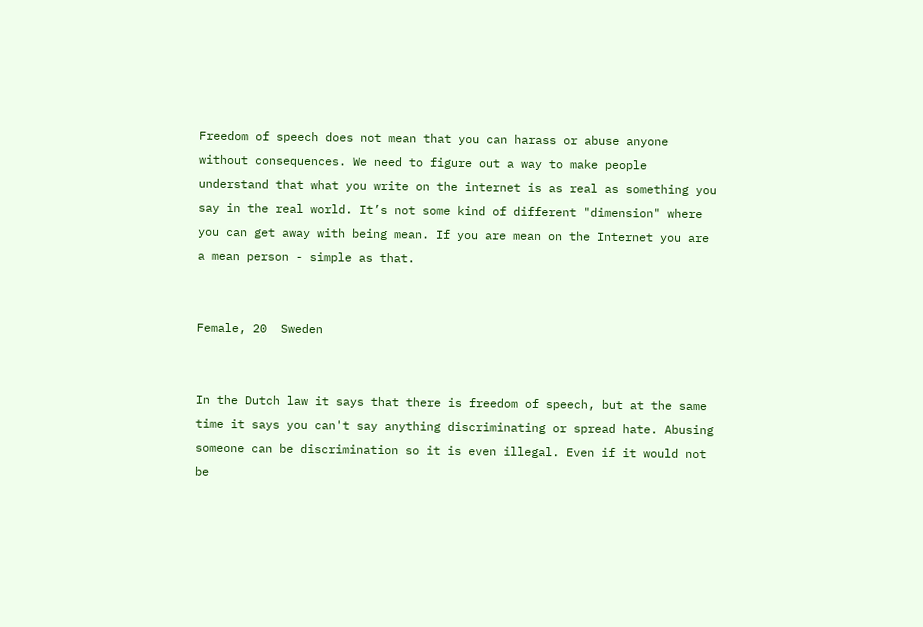Freedom of speech does not mean that you can harass or abuse anyone without consequences. We need to figure out a way to make people understand that what you write on the internet is as real as something you say in the real world. It’s not some kind of different "dimension" where you can get away with being mean. If you are mean on the Internet you are a mean person - simple as that.


Female, 20  Sweden


In the Dutch law it says that there is freedom of speech, but at the same time it says you can't say anything discriminating or spread hate. Abusing someone can be discrimination so it is even illegal. Even if it would not be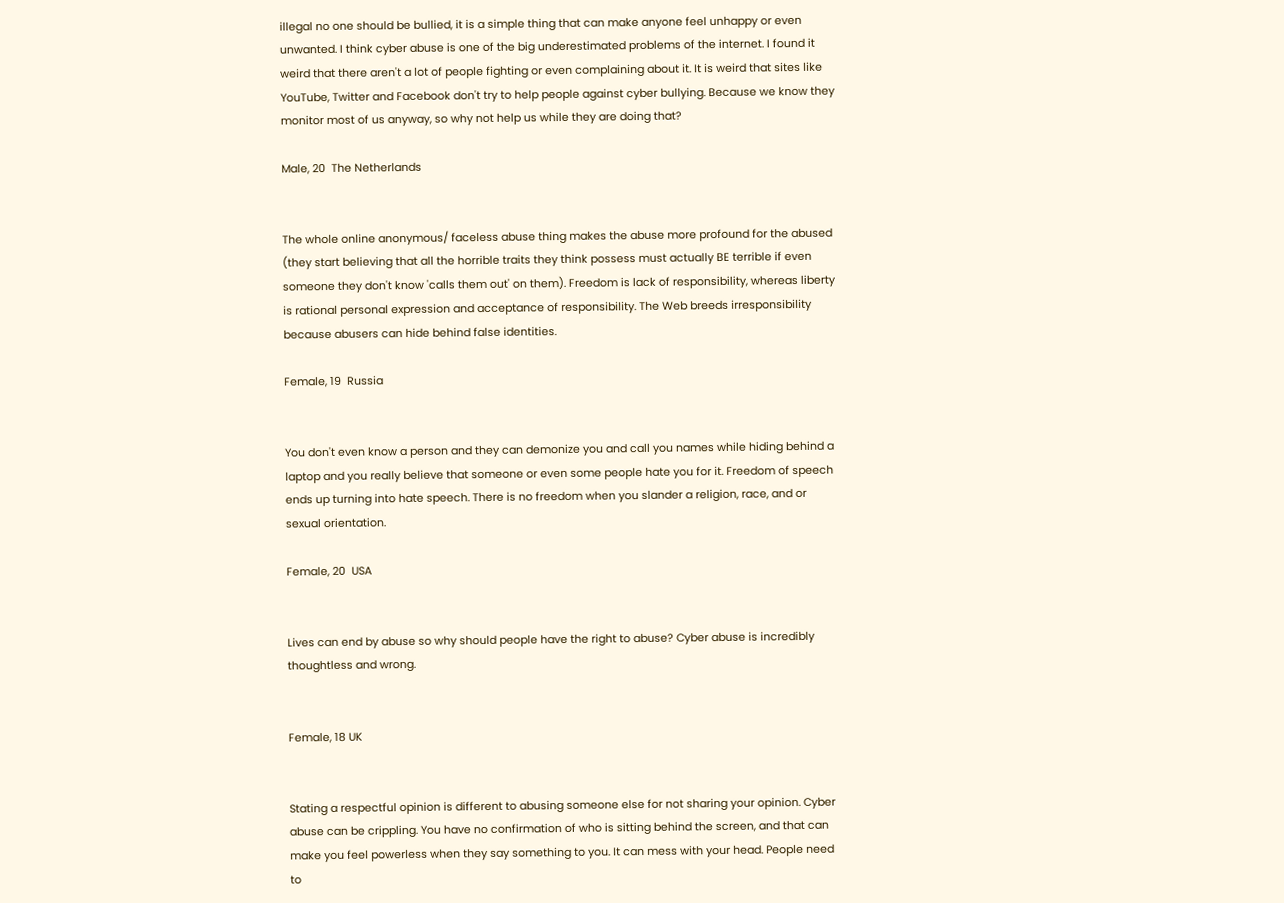illegal no one should be bullied, it is a simple thing that can make anyone feel unhappy or even unwanted. I think cyber abuse is one of the big underestimated problems of the internet. I found it weird that there aren't a lot of people fighting or even complaining about it. It is weird that sites like YouTube, Twitter and Facebook don't try to help people against cyber bullying. Because we know they monitor most of us anyway, so why not help us while they are doing that?

Male, 20  The Netherlands


The whole online anonymous/ faceless abuse thing makes the abuse more profound for the abused (they start believing that all the horrible traits they think possess must actually BE terrible if even someone they don't know 'calls them out' on them). Freedom is lack of responsibility, whereas liberty is rational personal expression and acceptance of responsibility. The Web breeds irresponsibility because abusers can hide behind false identities.

Female, 19  Russia


You don't even know a person and they can demonize you and call you names while hiding behind a laptop and you really believe that someone or even some people hate you for it. Freedom of speech ends up turning into hate speech. There is no freedom when you slander a religion, race, and or sexual orientation.

Female, 20  USA


Lives can end by abuse so why should people have the right to abuse? Cyber abuse is incredibly thoughtless and wrong.


Female, 18 UK


Stating a respectful opinion is different to abusing someone else for not sharing your opinion. Cyber abuse can be crippling. You have no confirmation of who is sitting behind the screen, and that can make you feel powerless when they say something to you. It can mess with your head. People need to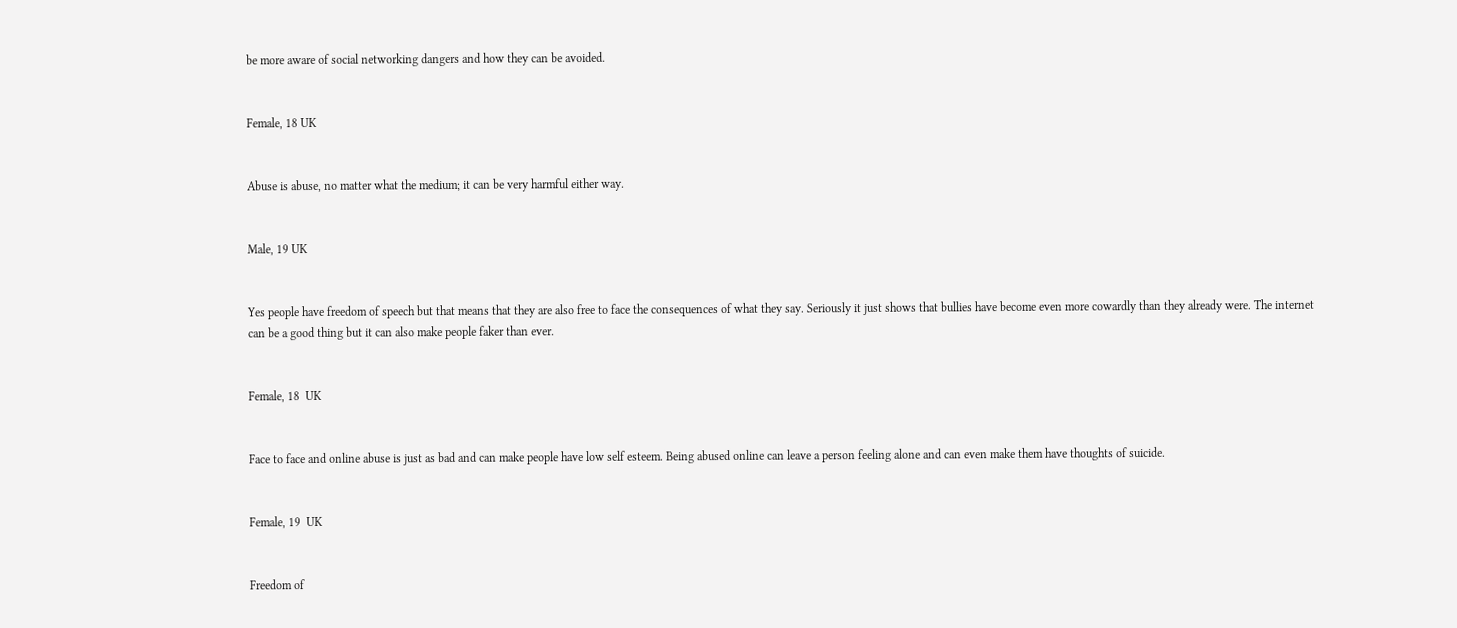be more aware of social networking dangers and how they can be avoided.


Female, 18 UK


Abuse is abuse, no matter what the medium; it can be very harmful either way.


Male, 19 UK


Yes people have freedom of speech but that means that they are also free to face the consequences of what they say. Seriously it just shows that bullies have become even more cowardly than they already were. The internet can be a good thing but it can also make people faker than ever.


Female, 18  UK


Face to face and online abuse is just as bad and can make people have low self esteem. Being abused online can leave a person feeling alone and can even make them have thoughts of suicide.


Female, 19  UK


Freedom of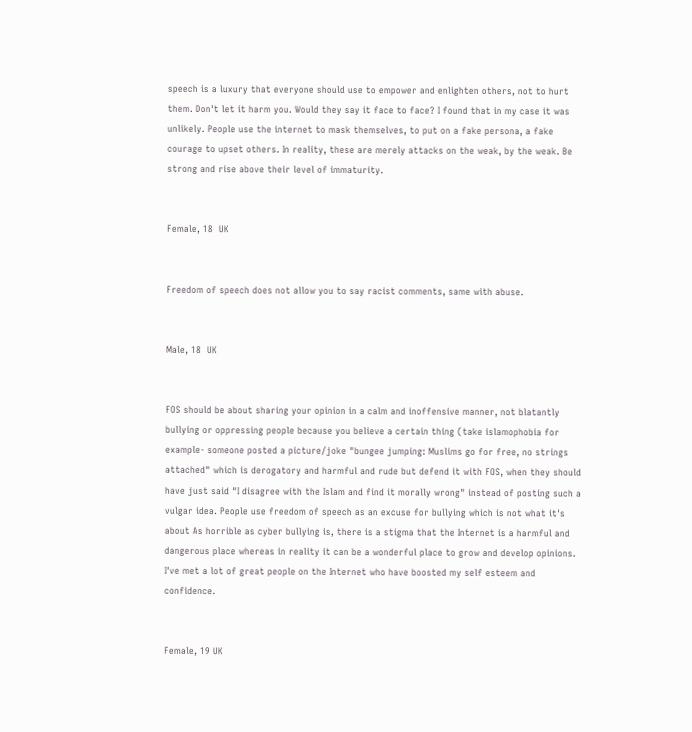speech is a luxury that everyone should use to empower and enlighten others, not to hurt them. Don't let it harm you. Would they say it face to face? I found that in my case it was unlikely. People use the internet to mask themselves, to put on a fake persona, a fake courage to upset others. In reality, these are merely attacks on the weak, by the weak. Be strong and rise above their level of immaturity.


Female, 18  UK


Freedom of speech does not allow you to say racist comments, same with abuse.


Male, 18  UK


FOS should be about sharing your opinion in a calm and inoffensive manner, not blatantly bullying or oppressing people because you believe a certain thing (take islamophobia for example- someone posted a picture/joke "bungee jumping: Muslims go for free, no strings attached" which is derogatory and harmful and rude but defend it with FOS, when they should have just said "I disagree with the Islam and find it morally wrong" instead of posting such a vulgar idea. People use freedom of speech as an excuse for bullying which is not what it's about As horrible as cyber bullying is, there is a stigma that the Internet is a harmful and dangerous place whereas in reality it can be a wonderful place to grow and develop opinions. I've met a lot of great people on the Internet who have boosted my self esteem and confidence.


Female, 19 UK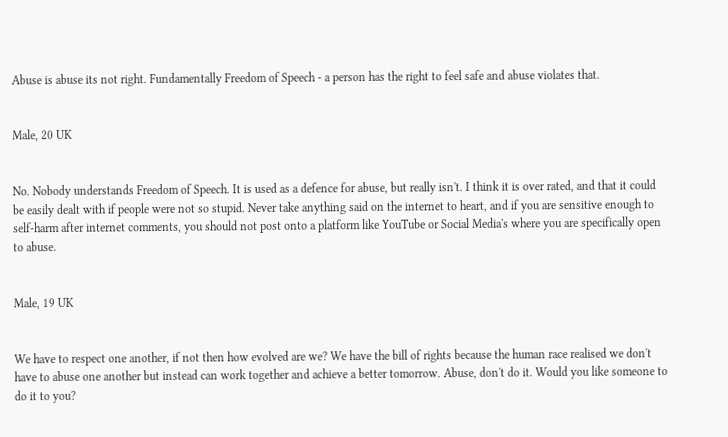Abuse is abuse its not right. Fundamentally Freedom of Speech - a person has the right to feel safe and abuse violates that.


Male, 20 UK


No. Nobody understands Freedom of Speech. It is used as a defence for abuse, but really isn't. I think it is over rated, and that it could be easily dealt with if people were not so stupid. Never take anything said on the internet to heart, and if you are sensitive enough to self-harm after internet comments, you should not post onto a platform like YouTube or Social Media's where you are specifically open to abuse.


Male, 19 UK


We have to respect one another, if not then how evolved are we? We have the bill of rights because the human race realised we don't have to abuse one another but instead can work together and achieve a better tomorrow. Abuse, don't do it. Would you like someone to do it to you?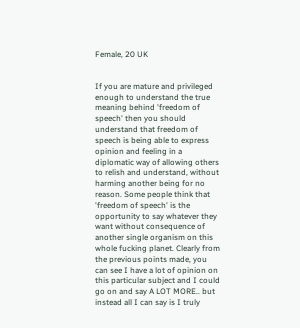Female, 20 UK


If you are mature and privileged enough to understand the true meaning behind 'freedom of speech' then you should understand that freedom of speech is being able to express opinion and feeling in a diplomatic way of allowing others to relish and understand, without harming another being for no reason. Some people think that 'freedom of speech' is the opportunity to say whatever they want without consequence of another single organism on this whole fucking planet. Clearly from the previous points made, you can see I have a lot of opinion on this particular subject and I could go on and say A LOT MORE.. but instead all I can say is I truly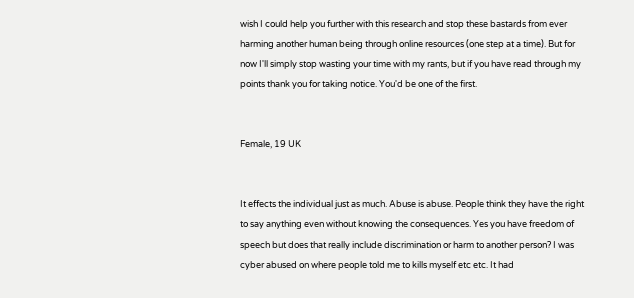wish I could help you further with this research and stop these bastards from ever harming another human being through online resources (one step at a time). But for now I'll simply stop wasting your time with my rants, but if you have read through my points thank you for taking notice. You'd be one of the first.


Female, 19 UK


It effects the individual just as much. Abuse is abuse. People think they have the right to say anything even without knowing the consequences. Yes you have freedom of speech but does that really include discrimination or harm to another person? I was cyber abused on where people told me to kills myself etc etc. It had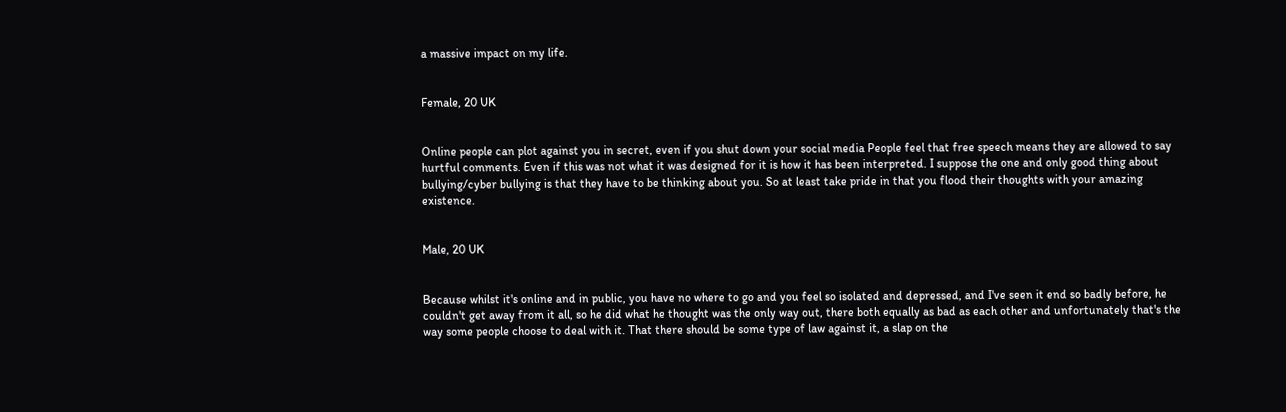a massive impact on my life.


Female, 20 UK


Online people can plot against you in secret, even if you shut down your social media People feel that free speech means they are allowed to say hurtful comments. Even if this was not what it was designed for it is how it has been interpreted. I suppose the one and only good thing about bullying/cyber bullying is that they have to be thinking about you. So at least take pride in that you flood their thoughts with your amazing existence.


Male, 20 UK


Because whilst it's online and in public, you have no where to go and you feel so isolated and depressed, and I've seen it end so badly before, he couldn't get away from it all, so he did what he thought was the only way out, there both equally as bad as each other and unfortunately that's the way some people choose to deal with it. That there should be some type of law against it, a slap on the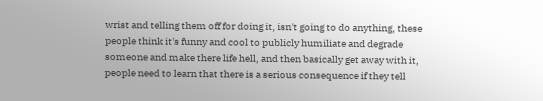wrist and telling them off for doing it, isn't going to do anything, these people think it's funny and cool to publicly humiliate and degrade someone and make there life hell, and then basically get away with it, people need to learn that there is a serious consequence if they tell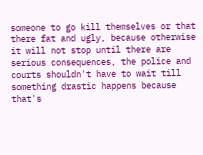someone to go kill themselves or that there fat and ugly, because otherwise it will not stop until there are serious consequences, the police and courts shouldn't have to wait till something drastic happens because that's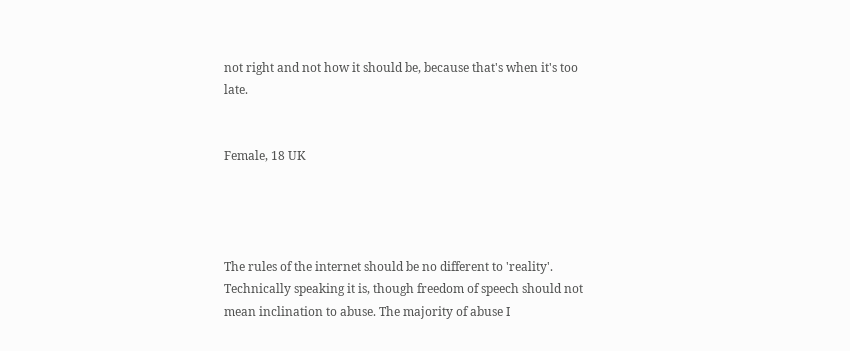not right and not how it should be, because that's when it's too late.


Female, 18 UK




The rules of the internet should be no different to 'reality'. Technically speaking it is, though freedom of speech should not mean inclination to abuse. The majority of abuse I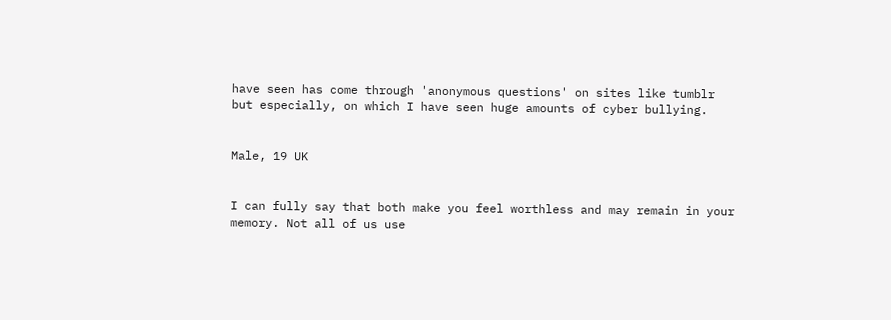have seen has come through 'anonymous questions' on sites like tumblr but especially, on which I have seen huge amounts of cyber bullying.


Male, 19 UK


I can fully say that both make you feel worthless and may remain in your memory. Not all of us use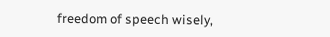freedom of speech wisely,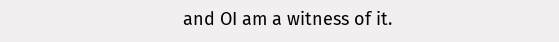and OI am a witness of it.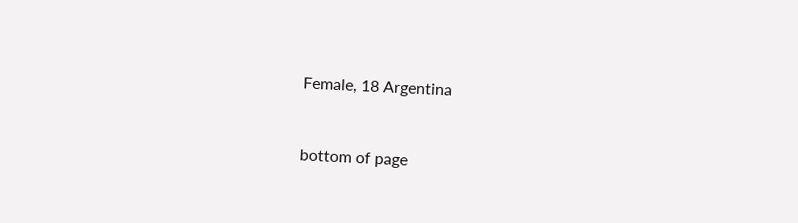Female, 18 Argentina


bottom of page